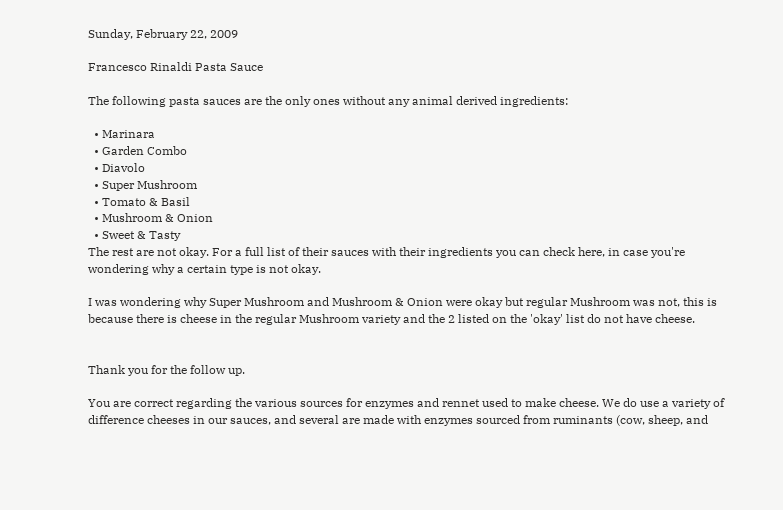Sunday, February 22, 2009

Francesco Rinaldi Pasta Sauce

The following pasta sauces are the only ones without any animal derived ingredients:

  • Marinara
  • Garden Combo
  • Diavolo
  • Super Mushroom
  • Tomato & Basil
  • Mushroom & Onion
  • Sweet & Tasty
The rest are not okay. For a full list of their sauces with their ingredients you can check here, in case you're wondering why a certain type is not okay.

I was wondering why Super Mushroom and Mushroom & Onion were okay but regular Mushroom was not, this is because there is cheese in the regular Mushroom variety and the 2 listed on the 'okay' list do not have cheese.


Thank you for the follow up.

You are correct regarding the various sources for enzymes and rennet used to make cheese. We do use a variety of difference cheeses in our sauces, and several are made with enzymes sourced from ruminants (cow, sheep, and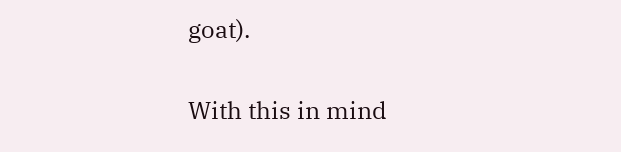goat).

With this in mind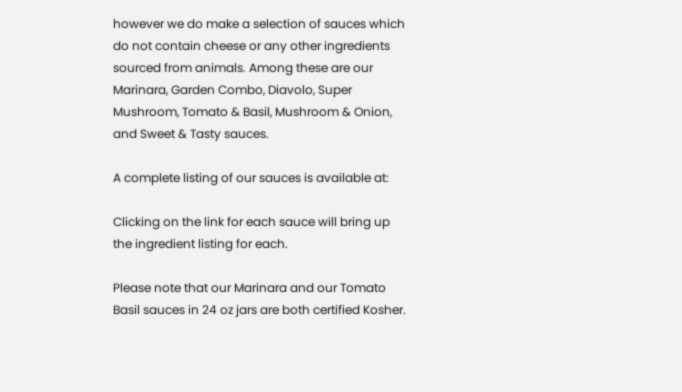however we do make a selection of sauces which do not contain cheese or any other ingredients sourced from animals. Among these are our Marinara, Garden Combo, Diavolo, Super Mushroom, Tomato & Basil, Mushroom & Onion, and Sweet & Tasty sauces.

A complete listing of our sauces is available at:

Clicking on the link for each sauce will bring up the ingredient listing for each.

Please note that our Marinara and our Tomato Basil sauces in 24 oz jars are both certified Kosher.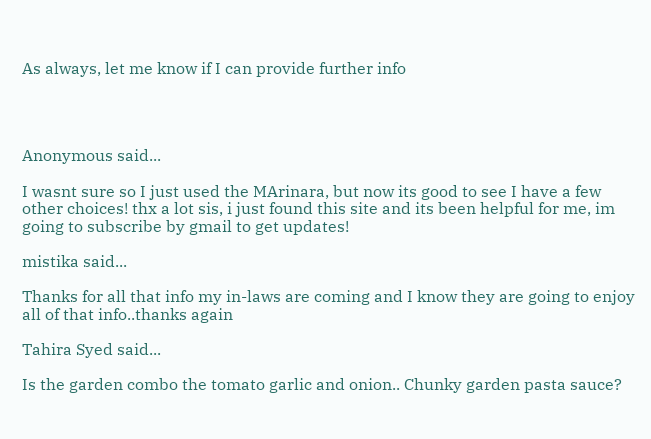As always, let me know if I can provide further info




Anonymous said...

I wasnt sure so I just used the MArinara, but now its good to see I have a few other choices! thx a lot sis, i just found this site and its been helpful for me, im going to subscribe by gmail to get updates!

mistika said...

Thanks for all that info my in-laws are coming and I know they are going to enjoy all of that info..thanks again

Tahira Syed said...

Is the garden combo the tomato garlic and onion.. Chunky garden pasta sauce?